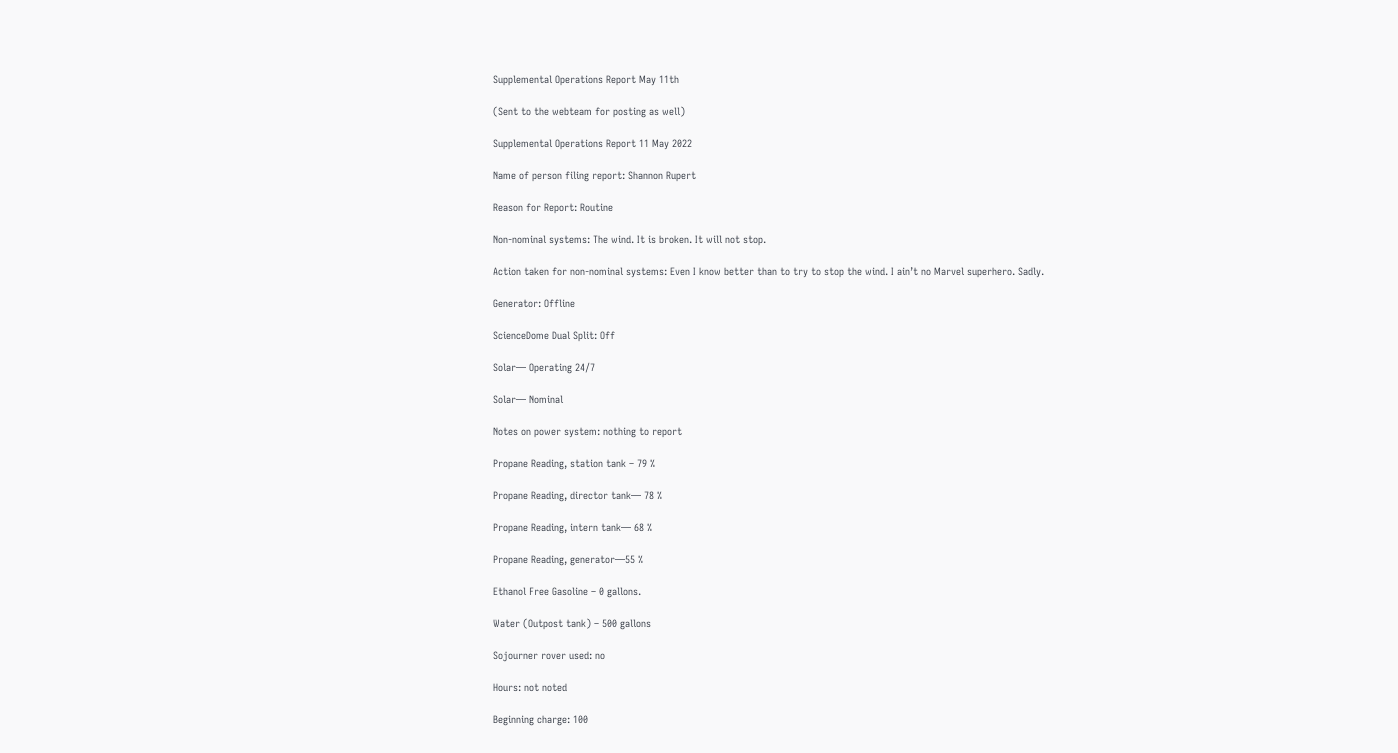Supplemental Operations Report May 11th

(Sent to the webteam for posting as well)

Supplemental Operations Report 11 May 2022

Name of person filing report: Shannon Rupert

Reason for Report: Routine

Non-nominal systems: The wind. It is broken. It will not stop.

Action taken for non-nominal systems: Even I know better than to try to stop the wind. I ain’t no Marvel superhero. Sadly.

Generator: Offline

ScienceDome Dual Split: Off

Solar— Operating 24/7

Solar— Nominal

Notes on power system: nothing to report

Propane Reading, station tank – 79 %

Propane Reading, director tank— 78 %

Propane Reading, intern tank— 68 %

Propane Reading, generator—55 %

Ethanol Free Gasoline – 0 gallons.

Water (Outpost tank) – 500 gallons

Sojourner rover used: no

Hours: not noted

Beginning charge: 100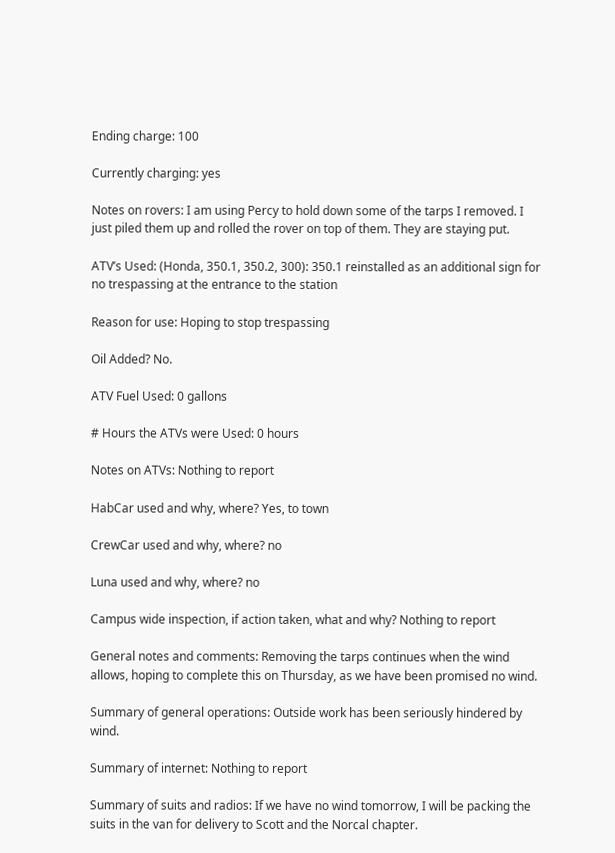Ending charge: 100

Currently charging: yes

Notes on rovers: I am using Percy to hold down some of the tarps I removed. I just piled them up and rolled the rover on top of them. They are staying put.

ATV’s Used: (Honda, 350.1, 350.2, 300): 350.1 reinstalled as an additional sign for no trespassing at the entrance to the station

Reason for use: Hoping to stop trespassing

Oil Added? No.

ATV Fuel Used: 0 gallons

# Hours the ATVs were Used: 0 hours

Notes on ATVs: Nothing to report

HabCar used and why, where? Yes, to town

CrewCar used and why, where? no

Luna used and why, where? no

Campus wide inspection, if action taken, what and why? Nothing to report

General notes and comments: Removing the tarps continues when the wind allows, hoping to complete this on Thursday, as we have been promised no wind.

Summary of general operations: Outside work has been seriously hindered by wind.

Summary of internet: Nothing to report

Summary of suits and radios: If we have no wind tomorrow, I will be packing the suits in the van for delivery to Scott and the Norcal chapter.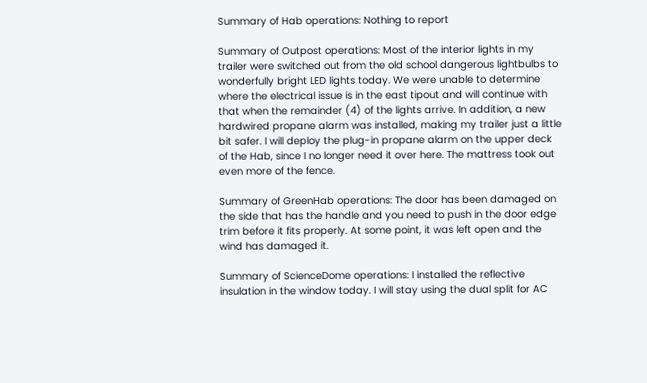Summary of Hab operations: Nothing to report

Summary of Outpost operations: Most of the interior lights in my trailer were switched out from the old school dangerous lightbulbs to wonderfully bright LED lights today. We were unable to determine where the electrical issue is in the east tipout and will continue with that when the remainder (4) of the lights arrive. In addition, a new hardwired propane alarm was installed, making my trailer just a little bit safer. I will deploy the plug-in propane alarm on the upper deck of the Hab, since I no longer need it over here. The mattress took out even more of the fence.

Summary of GreenHab operations: The door has been damaged on the side that has the handle and you need to push in the door edge trim before it fits properly. At some point, it was left open and the wind has damaged it.

Summary of ScienceDome operations: I installed the reflective insulation in the window today. I will stay using the dual split for AC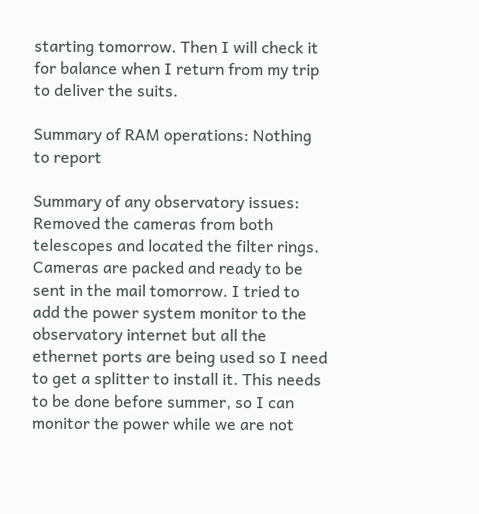starting tomorrow. Then I will check it for balance when I return from my trip to deliver the suits.

Summary of RAM operations: Nothing to report

Summary of any observatory issues: Removed the cameras from both telescopes and located the filter rings. Cameras are packed and ready to be sent in the mail tomorrow. I tried to add the power system monitor to the observatory internet but all the ethernet ports are being used so I need to get a splitter to install it. This needs to be done before summer, so I can monitor the power while we are not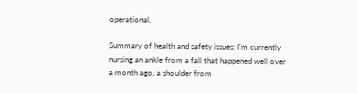operational.

Summary of health and safety issues: I’m currently nursing an ankle from a fall that happened well over a month ago, a shoulder from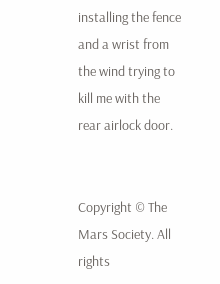installing the fence and a wrist from the wind trying to kill me with the rear airlock door.


Copyright © The Mars Society. All rights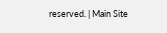reserved. | Main Site